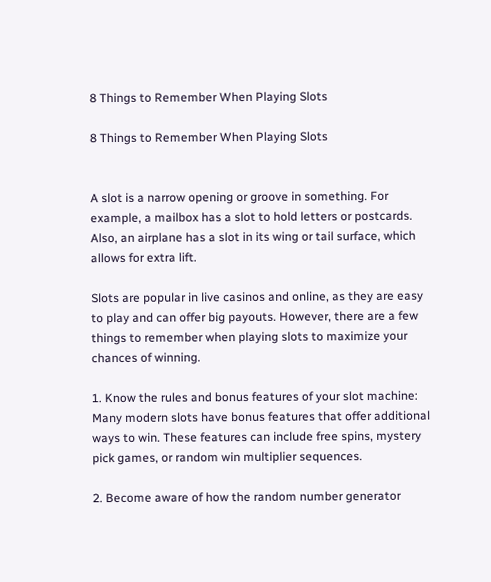8 Things to Remember When Playing Slots

8 Things to Remember When Playing Slots


A slot is a narrow opening or groove in something. For example, a mailbox has a slot to hold letters or postcards. Also, an airplane has a slot in its wing or tail surface, which allows for extra lift.

Slots are popular in live casinos and online, as they are easy to play and can offer big payouts. However, there are a few things to remember when playing slots to maximize your chances of winning.

1. Know the rules and bonus features of your slot machine: Many modern slots have bonus features that offer additional ways to win. These features can include free spins, mystery pick games, or random win multiplier sequences.

2. Become aware of how the random number generator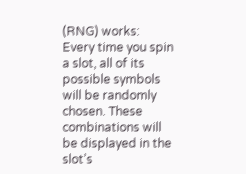(RNG) works: Every time you spin a slot, all of its possible symbols will be randomly chosen. These combinations will be displayed in the slot’s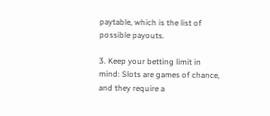paytable, which is the list of possible payouts.

3. Keep your betting limit in mind: Slots are games of chance, and they require a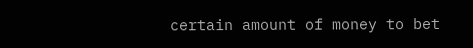certain amount of money to bet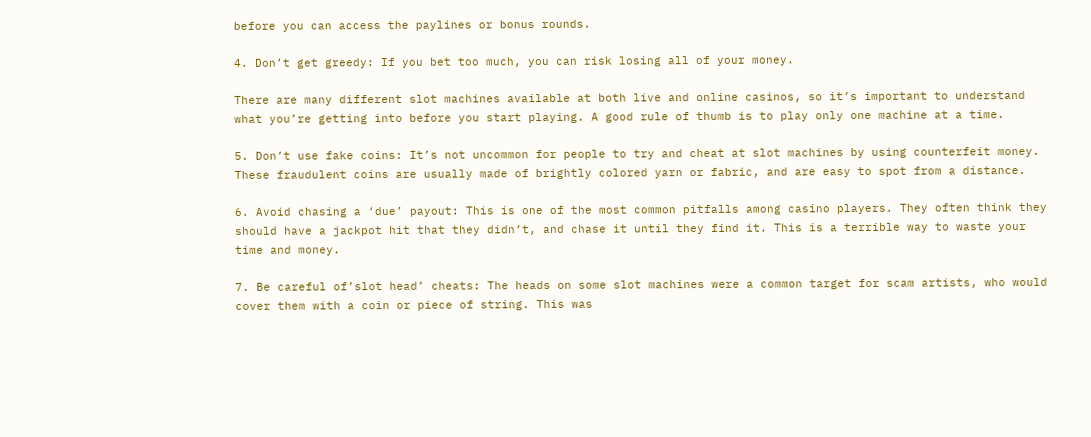before you can access the paylines or bonus rounds.

4. Don’t get greedy: If you bet too much, you can risk losing all of your money.

There are many different slot machines available at both live and online casinos, so it’s important to understand what you’re getting into before you start playing. A good rule of thumb is to play only one machine at a time.

5. Don’t use fake coins: It’s not uncommon for people to try and cheat at slot machines by using counterfeit money. These fraudulent coins are usually made of brightly colored yarn or fabric, and are easy to spot from a distance.

6. Avoid chasing a ‘due’ payout: This is one of the most common pitfalls among casino players. They often think they should have a jackpot hit that they didn’t, and chase it until they find it. This is a terrible way to waste your time and money.

7. Be careful of’slot head’ cheats: The heads on some slot machines were a common target for scam artists, who would cover them with a coin or piece of string. This was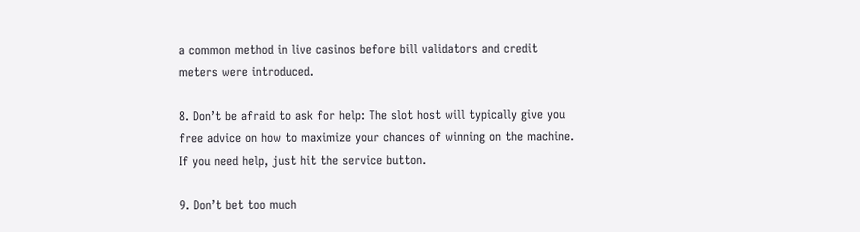a common method in live casinos before bill validators and credit meters were introduced.

8. Don’t be afraid to ask for help: The slot host will typically give you free advice on how to maximize your chances of winning on the machine. If you need help, just hit the service button.

9. Don’t bet too much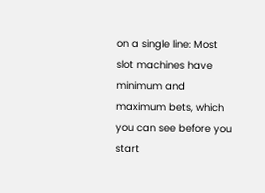on a single line: Most slot machines have minimum and maximum bets, which you can see before you start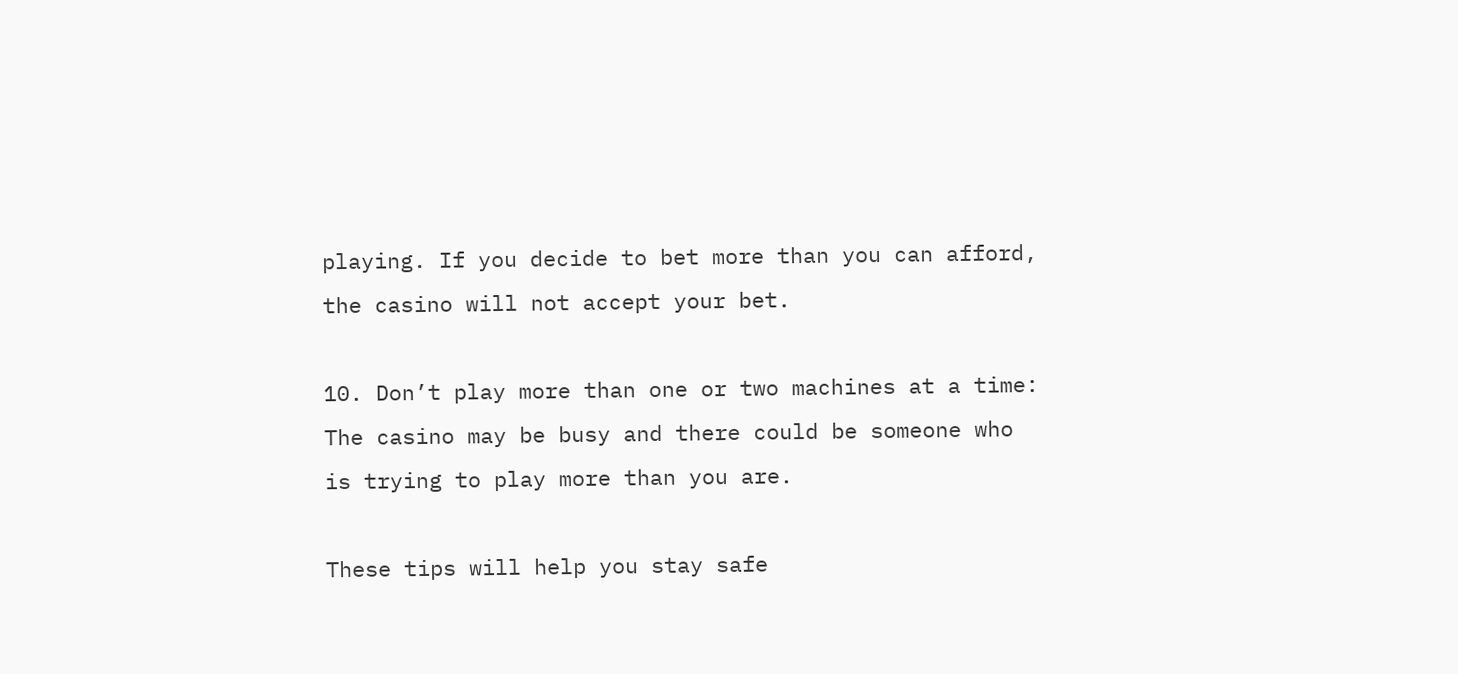playing. If you decide to bet more than you can afford, the casino will not accept your bet.

10. Don’t play more than one or two machines at a time: The casino may be busy and there could be someone who is trying to play more than you are.

These tips will help you stay safe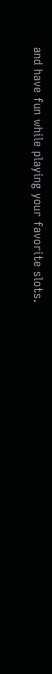and have fun while playing your favorite slots.